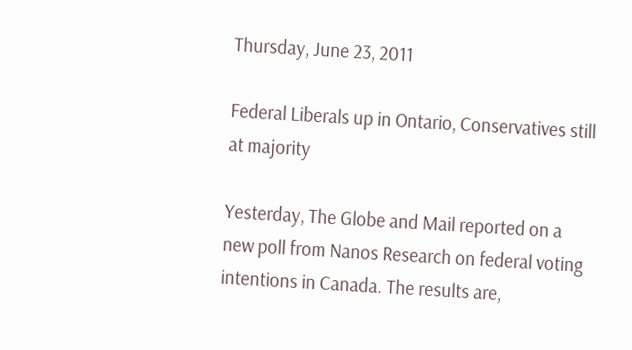Thursday, June 23, 2011

Federal Liberals up in Ontario, Conservatives still at majority

Yesterday, The Globe and Mail reported on a new poll from Nanos Research on federal voting intentions in Canada. The results are,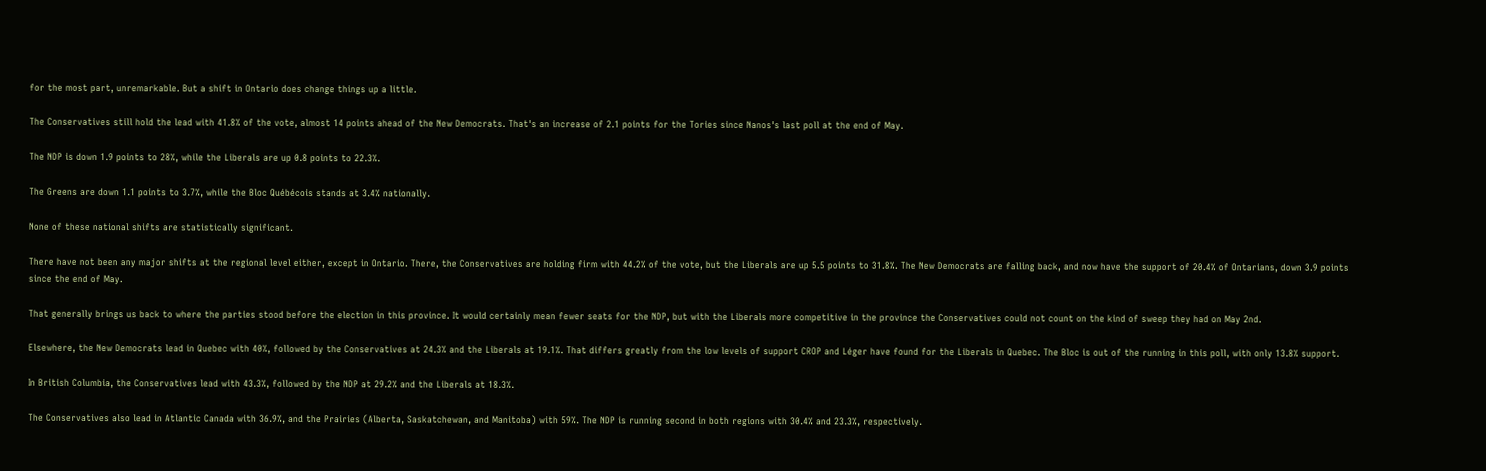for the most part, unremarkable. But a shift in Ontario does change things up a little.

The Conservatives still hold the lead with 41.8% of the vote, almost 14 points ahead of the New Democrats. That's an increase of 2.1 points for the Tories since Nanos's last poll at the end of May.

The NDP is down 1.9 points to 28%, while the Liberals are up 0.8 points to 22.3%.

The Greens are down 1.1 points to 3.7%, while the Bloc Québécois stands at 3.4% nationally.

None of these national shifts are statistically significant.

There have not been any major shifts at the regional level either, except in Ontario. There, the Conservatives are holding firm with 44.2% of the vote, but the Liberals are up 5.5 points to 31.8%. The New Democrats are falling back, and now have the support of 20.4% of Ontarians, down 3.9 points since the end of May.

That generally brings us back to where the parties stood before the election in this province. It would certainly mean fewer seats for the NDP, but with the Liberals more competitive in the province the Conservatives could not count on the kind of sweep they had on May 2nd.

Elsewhere, the New Democrats lead in Quebec with 40%, followed by the Conservatives at 24.3% and the Liberals at 19.1%. That differs greatly from the low levels of support CROP and Léger have found for the Liberals in Quebec. The Bloc is out of the running in this poll, with only 13.8% support.

In British Columbia, the Conservatives lead with 43.3%, followed by the NDP at 29.2% and the Liberals at 18.3%.

The Conservatives also lead in Atlantic Canada with 36.9%, and the Prairies (Alberta, Saskatchewan, and Manitoba) with 59%. The NDP is running second in both regions with 30.4% and 23.3%, respectively.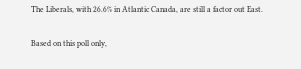The Liberals, with 26.6% in Atlantic Canada, are still a factor out East.

Based on this poll only,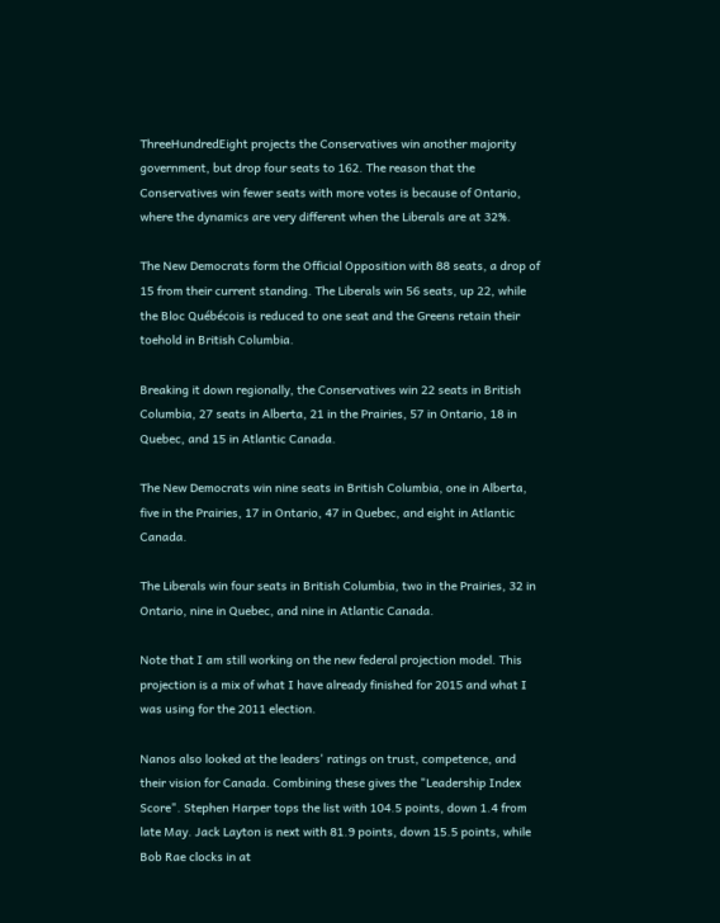ThreeHundredEight projects the Conservatives win another majority government, but drop four seats to 162. The reason that the Conservatives win fewer seats with more votes is because of Ontario, where the dynamics are very different when the Liberals are at 32%.

The New Democrats form the Official Opposition with 88 seats, a drop of 15 from their current standing. The Liberals win 56 seats, up 22, while the Bloc Québécois is reduced to one seat and the Greens retain their toehold in British Columbia.

Breaking it down regionally, the Conservatives win 22 seats in British Columbia, 27 seats in Alberta, 21 in the Prairies, 57 in Ontario, 18 in Quebec, and 15 in Atlantic Canada.

The New Democrats win nine seats in British Columbia, one in Alberta, five in the Prairies, 17 in Ontario, 47 in Quebec, and eight in Atlantic Canada.

The Liberals win four seats in British Columbia, two in the Prairies, 32 in Ontario, nine in Quebec, and nine in Atlantic Canada.

Note that I am still working on the new federal projection model. This projection is a mix of what I have already finished for 2015 and what I was using for the 2011 election.

Nanos also looked at the leaders' ratings on trust, competence, and their vision for Canada. Combining these gives the "Leadership Index Score". Stephen Harper tops the list with 104.5 points, down 1.4 from late May. Jack Layton is next with 81.9 points, down 15.5 points, while Bob Rae clocks in at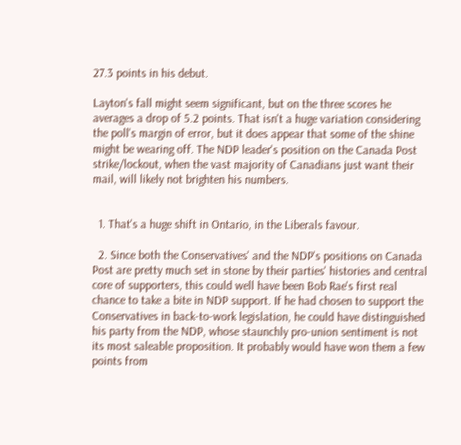27.3 points in his debut.

Layton's fall might seem significant, but on the three scores he averages a drop of 5.2 points. That isn't a huge variation considering the poll's margin of error, but it does appear that some of the shine might be wearing off. The NDP leader's position on the Canada Post strike/lockout, when the vast majority of Canadians just want their mail, will likely not brighten his numbers.


  1. That's a huge shift in Ontario, in the Liberals favour.

  2. Since both the Conservatives' and the NDP's positions on Canada Post are pretty much set in stone by their parties' histories and central core of supporters, this could well have been Bob Rae's first real chance to take a bite in NDP support. If he had chosen to support the Conservatives in back-to-work legislation, he could have distinguished his party from the NDP, whose staunchly pro-union sentiment is not its most saleable proposition. It probably would have won them a few points from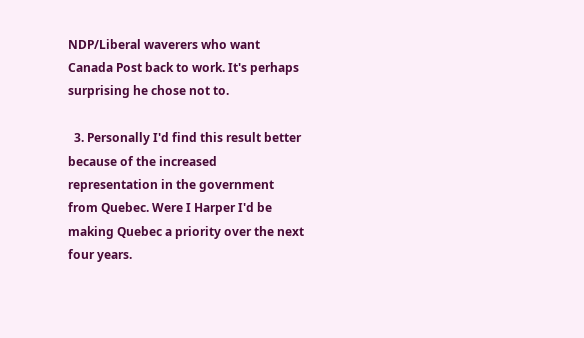NDP/Liberal waverers who want Canada Post back to work. It's perhaps surprising he chose not to.

  3. Personally I'd find this result better because of the increased representation in the government from Quebec. Were I Harper I'd be making Quebec a priority over the next four years.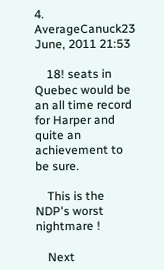4. AverageCanuck23 June, 2011 21:53

    18! seats in Quebec would be an all time record for Harper and quite an achievement to be sure.

    This is the NDP's worst nightmare !

    Next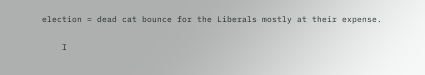election = dead cat bounce for the Liberals mostly at their expense.

    I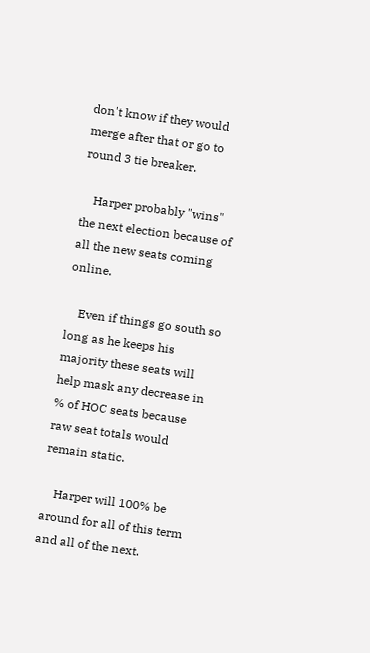don't know if they would merge after that or go to round 3 tie breaker.

    Harper probably "wins" the next election because of all the new seats coming online.

    Even if things go south so long as he keeps his majority these seats will help mask any decrease in % of HOC seats because raw seat totals would remain static.

    Harper will 100% be around for all of this term and all of the next.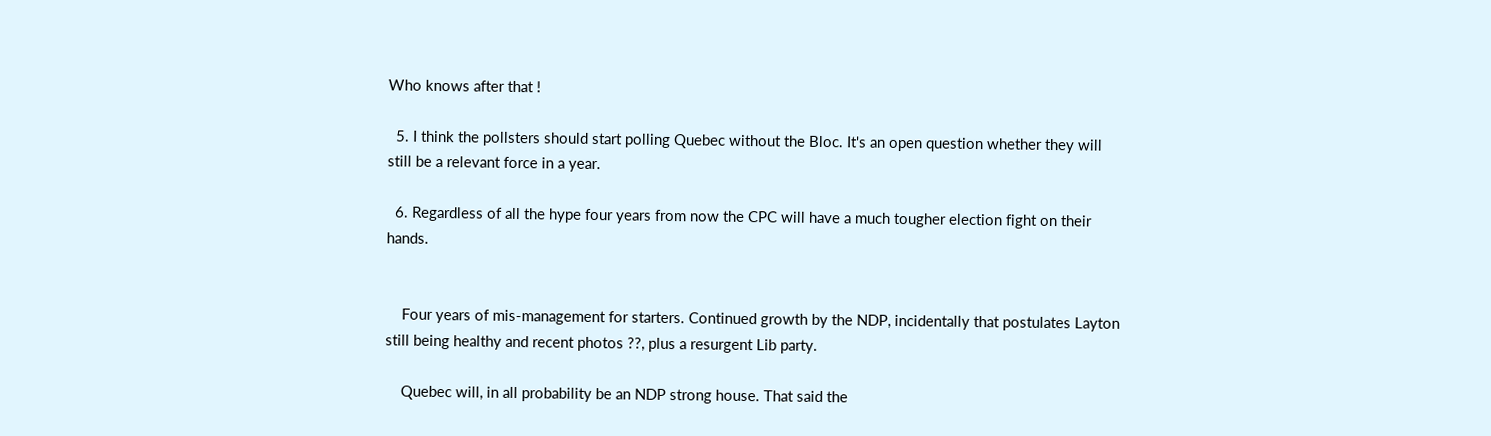Who knows after that !

  5. I think the pollsters should start polling Quebec without the Bloc. It's an open question whether they will still be a relevant force in a year.

  6. Regardless of all the hype four years from now the CPC will have a much tougher election fight on their hands.


    Four years of mis-management for starters. Continued growth by the NDP, incidentally that postulates Layton still being healthy and recent photos ??, plus a resurgent Lib party.

    Quebec will, in all probability be an NDP strong house. That said the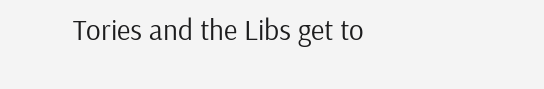Tories and the Libs get to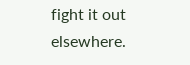fight it out elsewhere.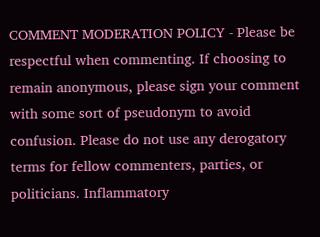COMMENT MODERATION POLICY - Please be respectful when commenting. If choosing to remain anonymous, please sign your comment with some sort of pseudonym to avoid confusion. Please do not use any derogatory terms for fellow commenters, parties, or politicians. Inflammatory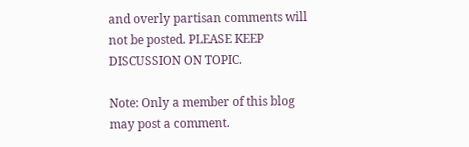and overly partisan comments will not be posted. PLEASE KEEP DISCUSSION ON TOPIC.

Note: Only a member of this blog may post a comment.